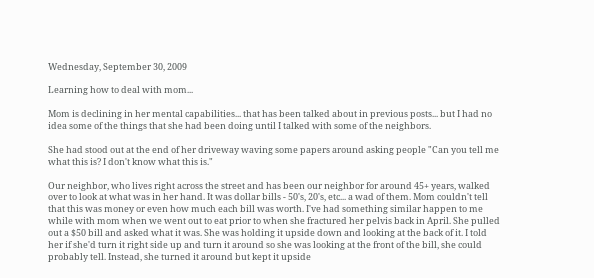Wednesday, September 30, 2009

Learning how to deal with mom...

Mom is declining in her mental capabilities... that has been talked about in previous posts... but I had no idea some of the things that she had been doing until I talked with some of the neighbors.

She had stood out at the end of her driveway waving some papers around asking people "Can you tell me what this is? I don't know what this is."

Our neighbor, who lives right across the street and has been our neighbor for around 45+ years, walked over to look at what was in her hand. It was dollar bills - 50's, 20's, etc... a wad of them. Mom couldn't tell that this was money or even how much each bill was worth. I've had something similar happen to me while with mom when we went out to eat prior to when she fractured her pelvis back in April. She pulled out a $50 bill and asked what it was. She was holding it upside down and looking at the back of it. I told her if she'd turn it right side up and turn it around so she was looking at the front of the bill, she could probably tell. Instead, she turned it around but kept it upside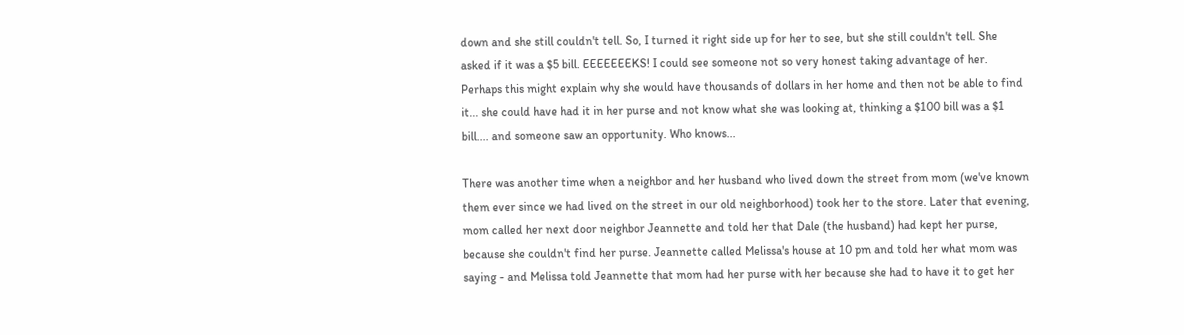down and she still couldn't tell. So, I turned it right side up for her to see, but she still couldn't tell. She asked if it was a $5 bill. EEEEEEEKS! I could see someone not so very honest taking advantage of her. Perhaps this might explain why she would have thousands of dollars in her home and then not be able to find it... she could have had it in her purse and not know what she was looking at, thinking a $100 bill was a $1 bill.... and someone saw an opportunity. Who knows...

There was another time when a neighbor and her husband who lived down the street from mom (we've known them ever since we had lived on the street in our old neighborhood) took her to the store. Later that evening, mom called her next door neighbor Jeannette and told her that Dale (the husband) had kept her purse, because she couldn't find her purse. Jeannette called Melissa's house at 10 pm and told her what mom was saying - and Melissa told Jeannette that mom had her purse with her because she had to have it to get her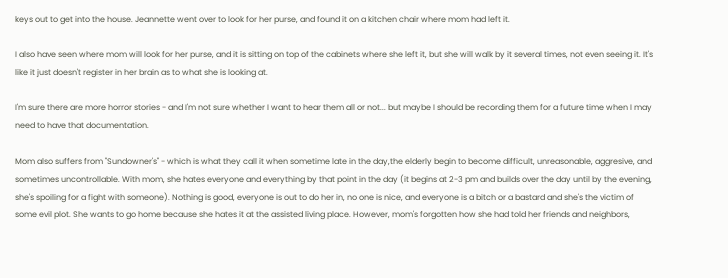keys out to get into the house. Jeannette went over to look for her purse, and found it on a kitchen chair where mom had left it.

I also have seen where mom will look for her purse, and it is sitting on top of the cabinets where she left it, but she will walk by it several times, not even seeing it. It's like it just doesn't register in her brain as to what she is looking at.

I'm sure there are more horror stories - and I'm not sure whether I want to hear them all or not... but maybe I should be recording them for a future time when I may need to have that documentation.

Mom also suffers from "Sundowner's" - which is what they call it when sometime late in the day,the elderly begin to become difficult, unreasonable, aggresive, and sometimes uncontrollable. With mom, she hates everyone and everything by that point in the day (it begins at 2-3 pm and builds over the day until by the evening, she's spoiling for a fight with someone). Nothing is good, everyone is out to do her in, no one is nice, and everyone is a bitch or a bastard and she's the victim of some evil plot. She wants to go home because she hates it at the assisted living place. However, mom's forgotten how she had told her friends and neighbors,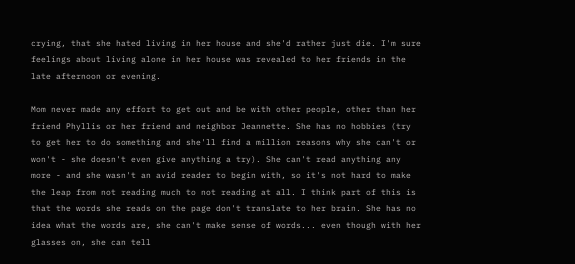crying, that she hated living in her house and she'd rather just die. I'm sure feelings about living alone in her house was revealed to her friends in the late afternoon or evening.

Mom never made any effort to get out and be with other people, other than her friend Phyllis or her friend and neighbor Jeannette. She has no hobbies (try to get her to do something and she'll find a million reasons why she can't or won't - she doesn't even give anything a try). She can't read anything any more - and she wasn't an avid reader to begin with, so it's not hard to make the leap from not reading much to not reading at all. I think part of this is that the words she reads on the page don't translate to her brain. She has no idea what the words are, she can't make sense of words... even though with her glasses on, she can tell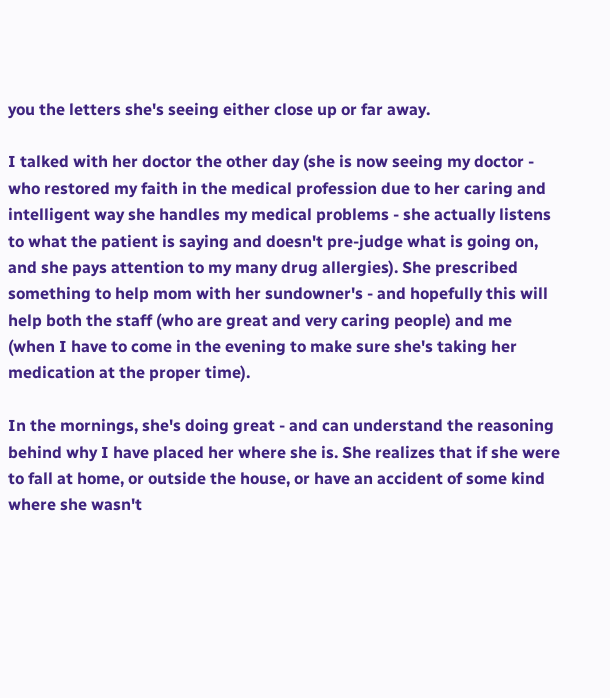you the letters she's seeing either close up or far away.

I talked with her doctor the other day (she is now seeing my doctor - who restored my faith in the medical profession due to her caring and intelligent way she handles my medical problems - she actually listens to what the patient is saying and doesn't pre-judge what is going on, and she pays attention to my many drug allergies). She prescribed something to help mom with her sundowner's - and hopefully this will help both the staff (who are great and very caring people) and me (when I have to come in the evening to make sure she's taking her medication at the proper time).

In the mornings, she's doing great - and can understand the reasoning behind why I have placed her where she is. She realizes that if she were to fall at home, or outside the house, or have an accident of some kind where she wasn't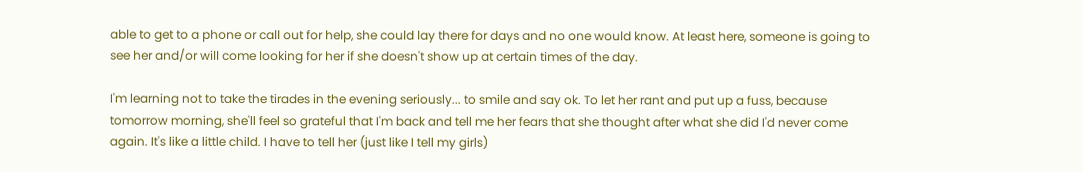able to get to a phone or call out for help, she could lay there for days and no one would know. At least here, someone is going to see her and/or will come looking for her if she doesn't show up at certain times of the day.

I'm learning not to take the tirades in the evening seriously... to smile and say ok. To let her rant and put up a fuss, because tomorrow morning, she'll feel so grateful that I'm back and tell me her fears that she thought after what she did I'd never come again. It's like a little child. I have to tell her (just like I tell my girls)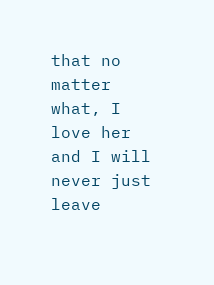that no matter what, I love her and I will never just leave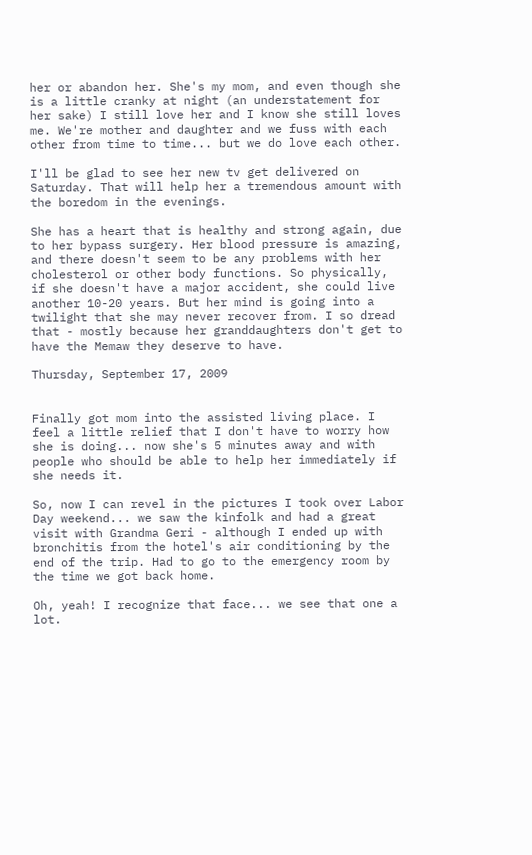her or abandon her. She's my mom, and even though she is a little cranky at night (an understatement for her sake) I still love her and I know she still loves me. We're mother and daughter and we fuss with each other from time to time... but we do love each other.

I'll be glad to see her new tv get delivered on Saturday. That will help her a tremendous amount with the boredom in the evenings.

She has a heart that is healthy and strong again, due to her bypass surgery. Her blood pressure is amazing, and there doesn't seem to be any problems with her cholesterol or other body functions. So physically, if she doesn't have a major accident, she could live another 10-20 years. But her mind is going into a twilight that she may never recover from. I so dread that - mostly because her granddaughters don't get to have the Memaw they deserve to have.

Thursday, September 17, 2009


Finally got mom into the assisted living place. I feel a little relief that I don't have to worry how she is doing... now she's 5 minutes away and with people who should be able to help her immediately if she needs it.

So, now I can revel in the pictures I took over Labor Day weekend... we saw the kinfolk and had a great visit with Grandma Geri - although I ended up with bronchitis from the hotel's air conditioning by the end of the trip. Had to go to the emergency room by the time we got back home.

Oh, yeah! I recognize that face... we see that one a lot.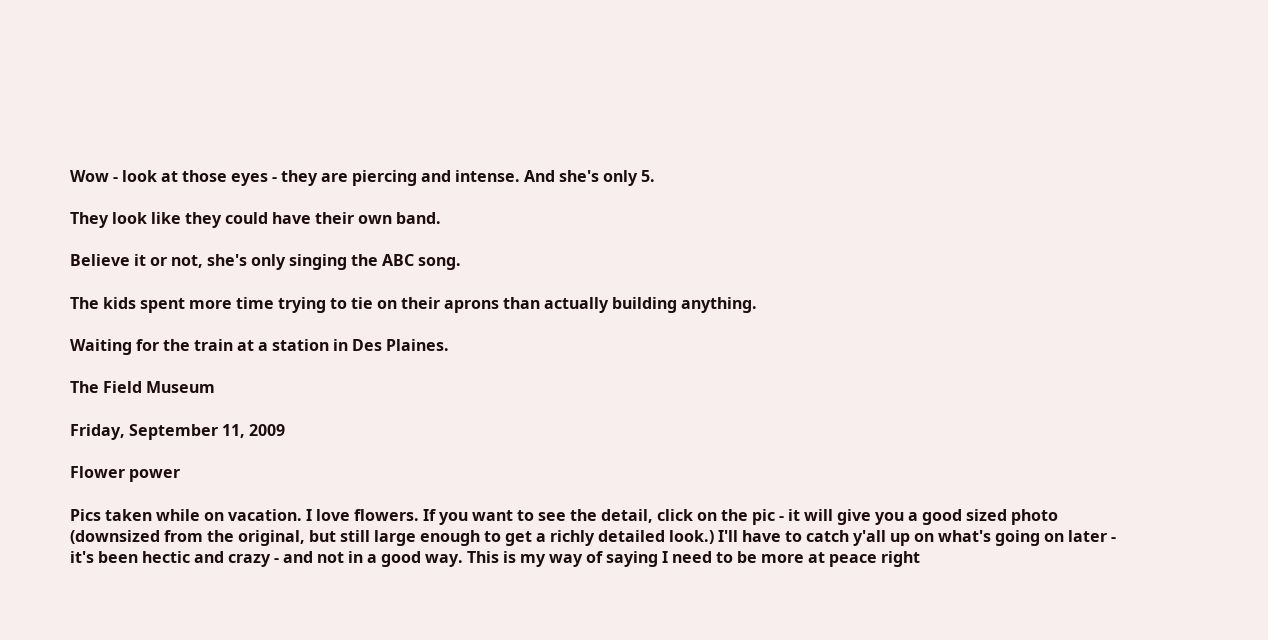Wow - look at those eyes - they are piercing and intense. And she's only 5.

They look like they could have their own band.

Believe it or not, she's only singing the ABC song.

The kids spent more time trying to tie on their aprons than actually building anything.

Waiting for the train at a station in Des Plaines.

The Field Museum

Friday, September 11, 2009

Flower power

Pics taken while on vacation. I love flowers. If you want to see the detail, click on the pic - it will give you a good sized photo (downsized from the original, but still large enough to get a richly detailed look.) I'll have to catch y'all up on what's going on later - it's been hectic and crazy - and not in a good way. This is my way of saying I need to be more at peace right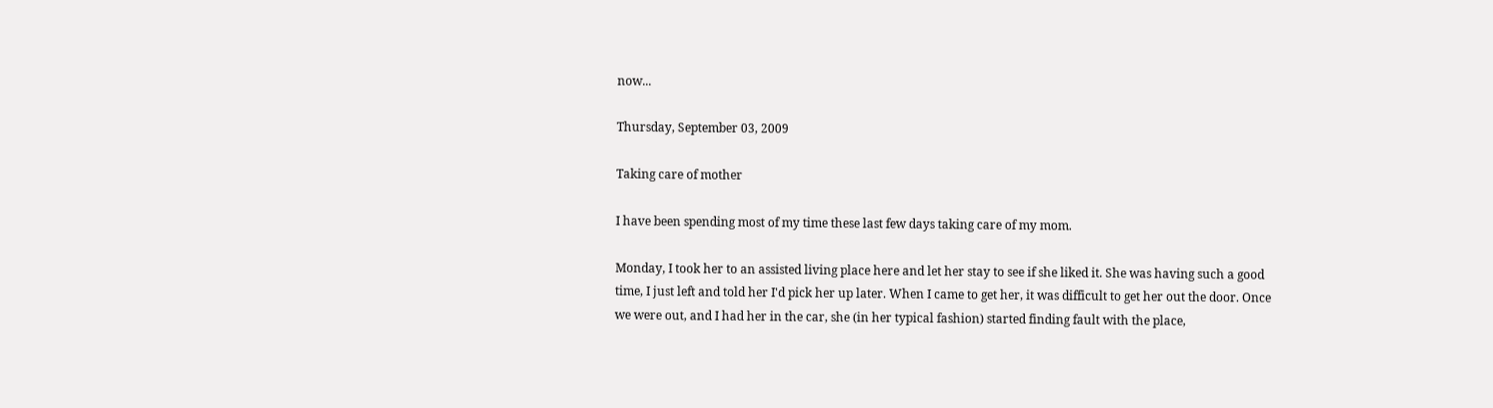now...

Thursday, September 03, 2009

Taking care of mother

I have been spending most of my time these last few days taking care of my mom.

Monday, I took her to an assisted living place here and let her stay to see if she liked it. She was having such a good time, I just left and told her I'd pick her up later. When I came to get her, it was difficult to get her out the door. Once we were out, and I had her in the car, she (in her typical fashion) started finding fault with the place,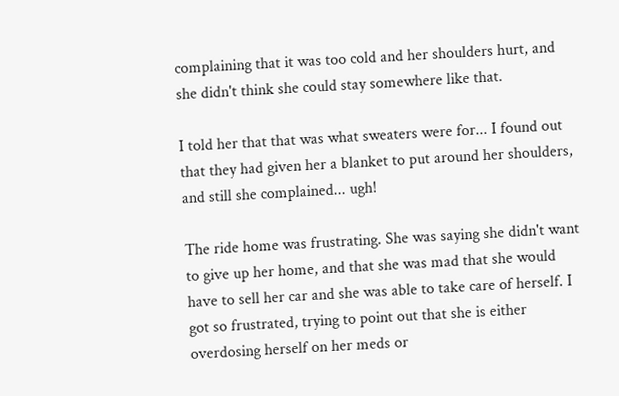complaining that it was too cold and her shoulders hurt, and she didn't think she could stay somewhere like that.

I told her that that was what sweaters were for... I found out that they had given her a blanket to put around her shoulders, and still she complained... ugh!

The ride home was frustrating. She was saying she didn't want to give up her home, and that she was mad that she would have to sell her car and she was able to take care of herself. I got so frustrated, trying to point out that she is either overdosing herself on her meds or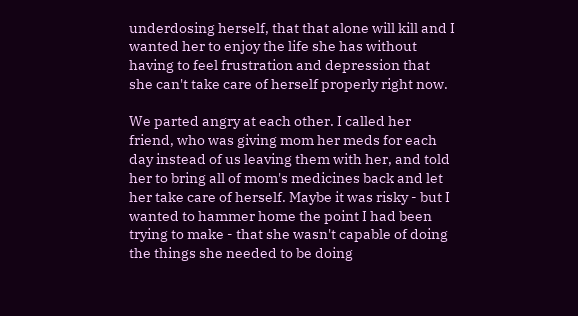underdosing herself, that that alone will kill and I wanted her to enjoy the life she has without having to feel frustration and depression that she can't take care of herself properly right now.

We parted angry at each other. I called her friend, who was giving mom her meds for each day instead of us leaving them with her, and told her to bring all of mom's medicines back and let her take care of herself. Maybe it was risky - but I wanted to hammer home the point I had been trying to make - that she wasn't capable of doing the things she needed to be doing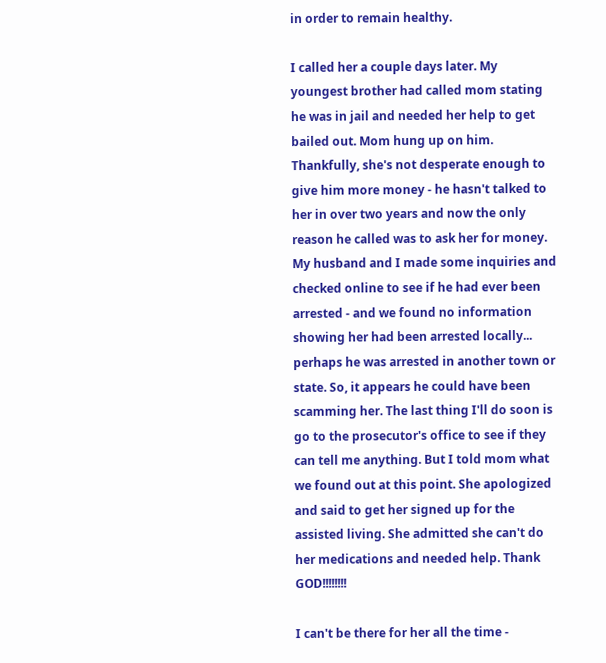in order to remain healthy.

I called her a couple days later. My youngest brother had called mom stating he was in jail and needed her help to get bailed out. Mom hung up on him. Thankfully, she's not desperate enough to give him more money - he hasn't talked to her in over two years and now the only reason he called was to ask her for money. My husband and I made some inquiries and checked online to see if he had ever been arrested - and we found no information showing her had been arrested locally... perhaps he was arrested in another town or state. So, it appears he could have been scamming her. The last thing I'll do soon is go to the prosecutor's office to see if they can tell me anything. But I told mom what we found out at this point. She apologized and said to get her signed up for the assisted living. She admitted she can't do her medications and needed help. Thank GOD!!!!!!!!

I can't be there for her all the time -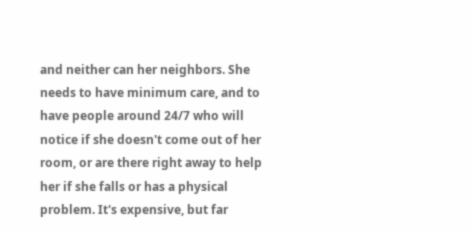and neither can her neighbors. She needs to have minimum care, and to have people around 24/7 who will notice if she doesn't come out of her room, or are there right away to help her if she falls or has a physical problem. It's expensive, but far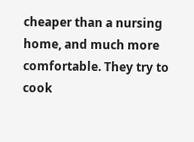cheaper than a nursing home, and much more comfortable. They try to cook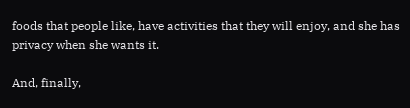foods that people like, have activities that they will enjoy, and she has privacy when she wants it.

And, finally,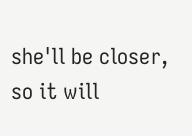she'll be closer, so it will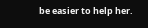be easier to help her.